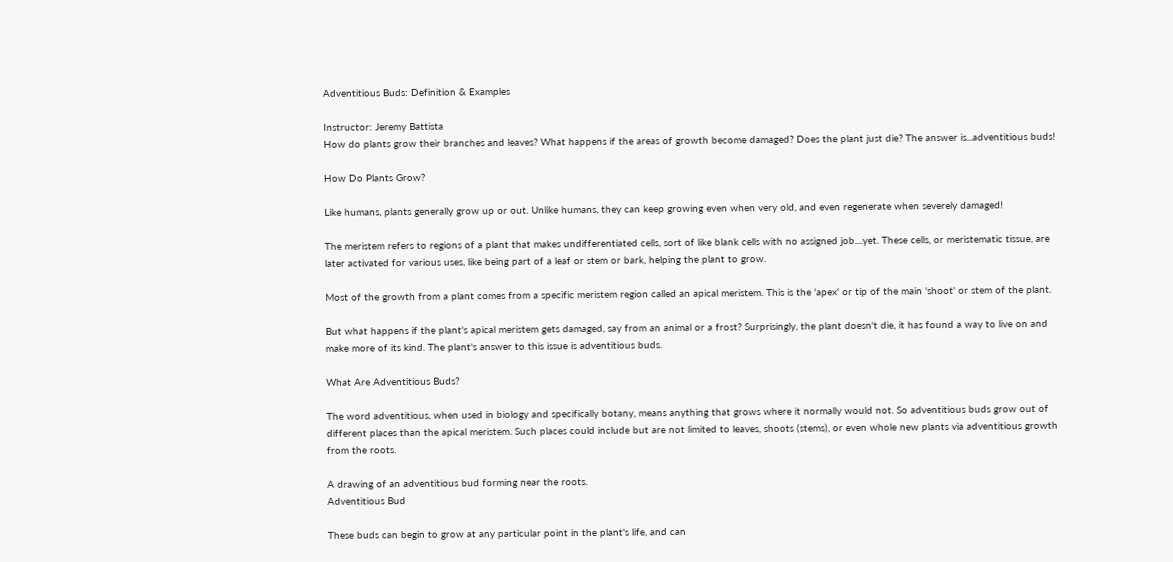Adventitious Buds: Definition & Examples

Instructor: Jeremy Battista
How do plants grow their branches and leaves? What happens if the areas of growth become damaged? Does the plant just die? The answer is...adventitious buds!

How Do Plants Grow?

Like humans, plants generally grow up or out. Unlike humans, they can keep growing even when very old, and even regenerate when severely damaged!

The meristem refers to regions of a plant that makes undifferentiated cells, sort of like blank cells with no assigned job....yet. These cells, or meristematic tissue, are later activated for various uses, like being part of a leaf or stem or bark, helping the plant to grow.

Most of the growth from a plant comes from a specific meristem region called an apical meristem. This is the 'apex' or tip of the main 'shoot' or stem of the plant.

But what happens if the plant's apical meristem gets damaged, say from an animal or a frost? Surprisingly, the plant doesn't die, it has found a way to live on and make more of its kind. The plant's answer to this issue is adventitious buds.

What Are Adventitious Buds?

The word adventitious, when used in biology and specifically botany, means anything that grows where it normally would not. So adventitious buds grow out of different places than the apical meristem. Such places could include but are not limited to leaves, shoots (stems), or even whole new plants via adventitious growth from the roots.

A drawing of an adventitious bud forming near the roots.
Adventitious Bud

These buds can begin to grow at any particular point in the plant's life, and can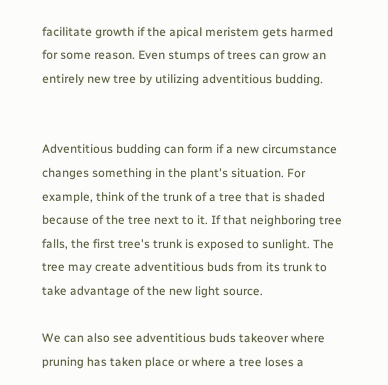facilitate growth if the apical meristem gets harmed for some reason. Even stumps of trees can grow an entirely new tree by utilizing adventitious budding.


Adventitious budding can form if a new circumstance changes something in the plant's situation. For example, think of the trunk of a tree that is shaded because of the tree next to it. If that neighboring tree falls, the first tree's trunk is exposed to sunlight. The tree may create adventitious buds from its trunk to take advantage of the new light source.

We can also see adventitious buds takeover where pruning has taken place or where a tree loses a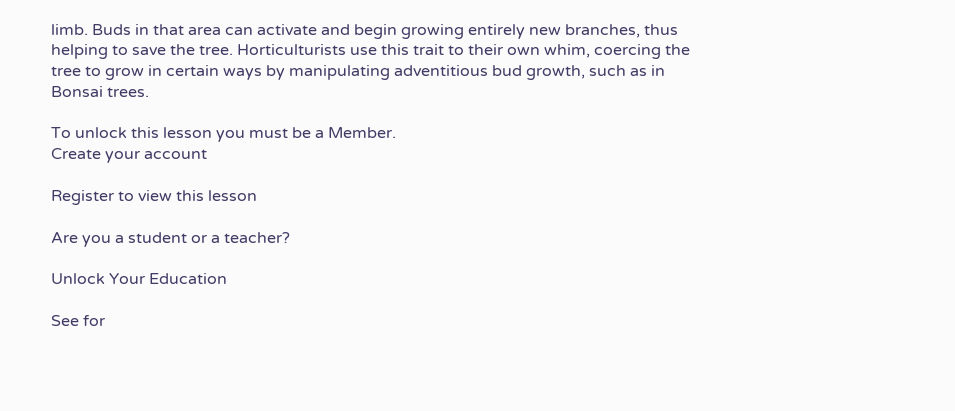limb. Buds in that area can activate and begin growing entirely new branches, thus helping to save the tree. Horticulturists use this trait to their own whim, coercing the tree to grow in certain ways by manipulating adventitious bud growth, such as in Bonsai trees.

To unlock this lesson you must be a Member.
Create your account

Register to view this lesson

Are you a student or a teacher?

Unlock Your Education

See for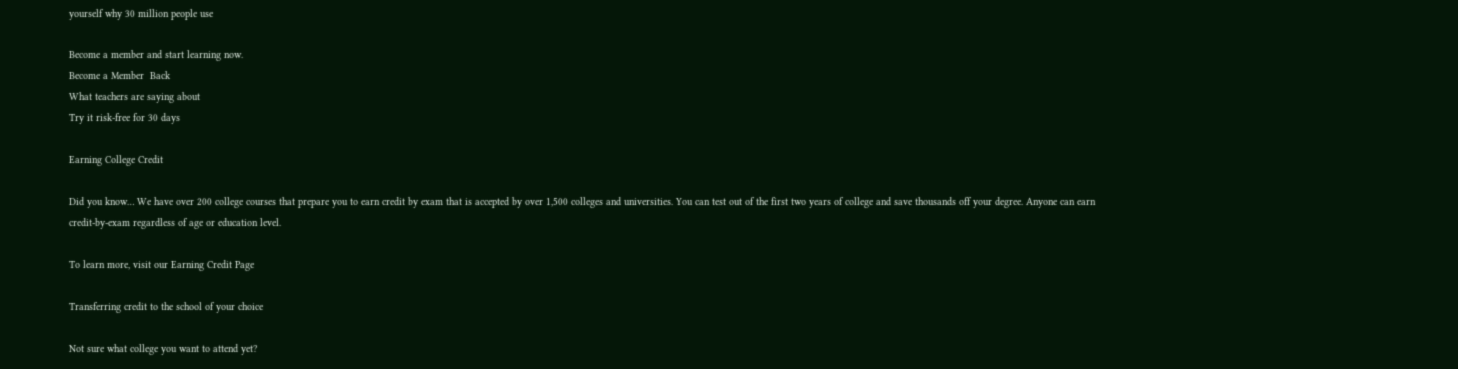yourself why 30 million people use

Become a member and start learning now.
Become a Member  Back
What teachers are saying about
Try it risk-free for 30 days

Earning College Credit

Did you know… We have over 200 college courses that prepare you to earn credit by exam that is accepted by over 1,500 colleges and universities. You can test out of the first two years of college and save thousands off your degree. Anyone can earn credit-by-exam regardless of age or education level.

To learn more, visit our Earning Credit Page

Transferring credit to the school of your choice

Not sure what college you want to attend yet?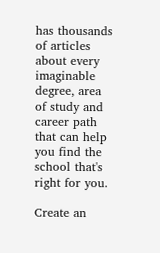has thousands of articles about every imaginable degree, area of study and career path that can help you find the school that's right for you.

Create an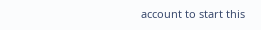account to start this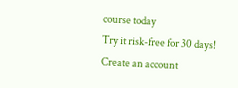course today
Try it risk-free for 30 days!
Create an account